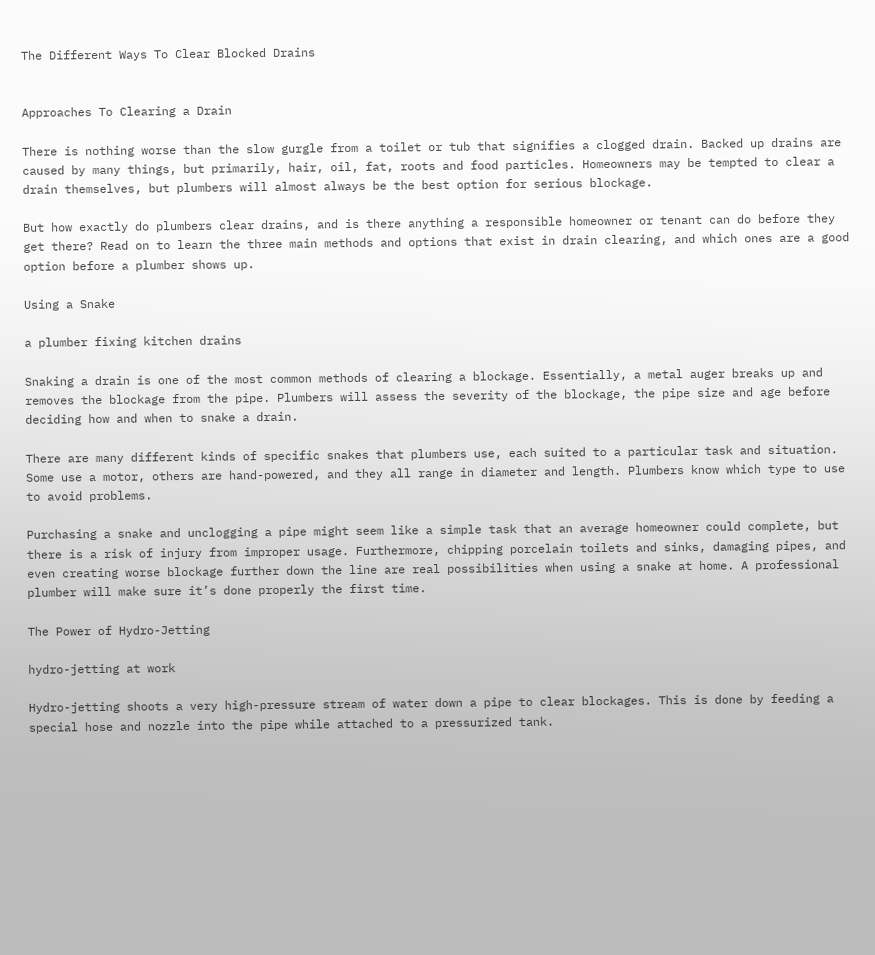The Different Ways To Clear Blocked Drains


Approaches To Clearing a Drain

There is nothing worse than the slow gurgle from a toilet or tub that signifies a clogged drain. Backed up drains are caused by many things, but primarily, hair, oil, fat, roots and food particles. Homeowners may be tempted to clear a drain themselves, but plumbers will almost always be the best option for serious blockage.

But how exactly do plumbers clear drains, and is there anything a responsible homeowner or tenant can do before they get there? Read on to learn the three main methods and options that exist in drain clearing, and which ones are a good option before a plumber shows up.

Using a Snake

a plumber fixing kitchen drains

Snaking a drain is one of the most common methods of clearing a blockage. Essentially, a metal auger breaks up and removes the blockage from the pipe. Plumbers will assess the severity of the blockage, the pipe size and age before deciding how and when to snake a drain.

There are many different kinds of specific snakes that plumbers use, each suited to a particular task and situation. Some use a motor, others are hand-powered, and they all range in diameter and length. Plumbers know which type to use to avoid problems.

Purchasing a snake and unclogging a pipe might seem like a simple task that an average homeowner could complete, but there is a risk of injury from improper usage. Furthermore, chipping porcelain toilets and sinks, damaging pipes, and even creating worse blockage further down the line are real possibilities when using a snake at home. A professional plumber will make sure it’s done properly the first time.

The Power of Hydro-Jetting

hydro-jetting at work

Hydro-jetting shoots a very high-pressure stream of water down a pipe to clear blockages. This is done by feeding a special hose and nozzle into the pipe while attached to a pressurized tank.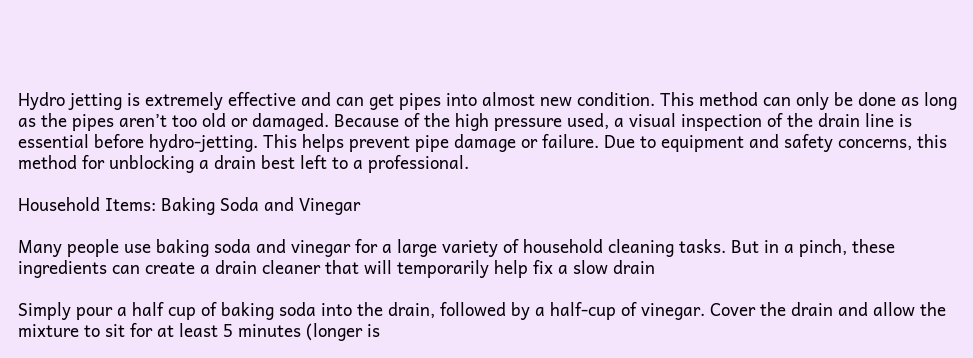Hydro jetting is extremely effective and can get pipes into almost new condition. This method can only be done as long as the pipes aren’t too old or damaged. Because of the high pressure used, a visual inspection of the drain line is essential before hydro-jetting. This helps prevent pipe damage or failure. Due to equipment and safety concerns, this method for unblocking a drain best left to a professional.

Household Items: Baking Soda and Vinegar

Many people use baking soda and vinegar for a large variety of household cleaning tasks. But in a pinch, these ingredients can create a drain cleaner that will temporarily help fix a slow drain

Simply pour a half cup of baking soda into the drain, followed by a half-cup of vinegar. Cover the drain and allow the mixture to sit for at least 5 minutes (longer is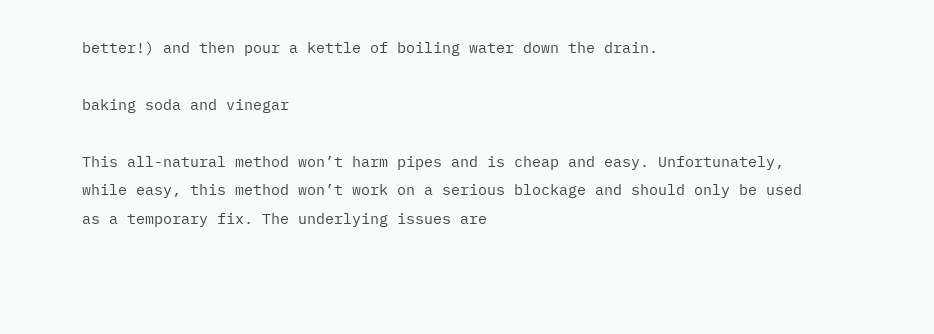better!) and then pour a kettle of boiling water down the drain.

baking soda and vinegar

This all-natural method won’t harm pipes and is cheap and easy. Unfortunately, while easy, this method won’t work on a serious blockage and should only be used as a temporary fix. The underlying issues are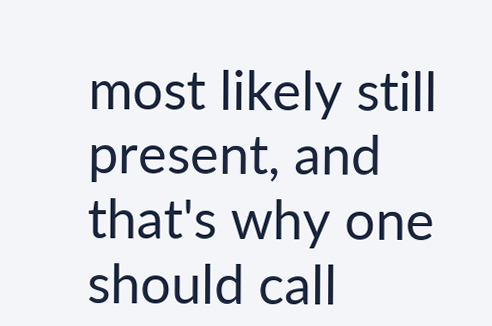most likely still present, and that's why one should call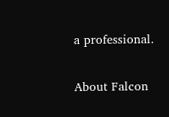a professional.

About Falcon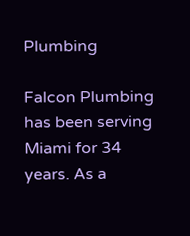Plumbing

Falcon Plumbing has been serving Miami for 34 years. As a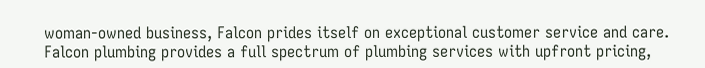woman-owned business, Falcon prides itself on exceptional customer service and care. Falcon plumbing provides a full spectrum of plumbing services with upfront pricing,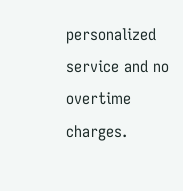personalized service and no overtime charges.